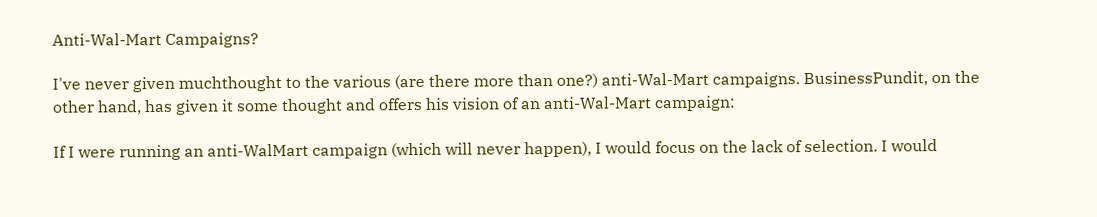Anti-Wal-Mart Campaigns?

I've never given muchthought to the various (are there more than one?) anti-Wal-Mart campaigns. BusinessPundit, on the other hand, has given it some thought and offers his vision of an anti-Wal-Mart campaign:

If I were running an anti-WalMart campaign (which will never happen), I would focus on the lack of selection. I would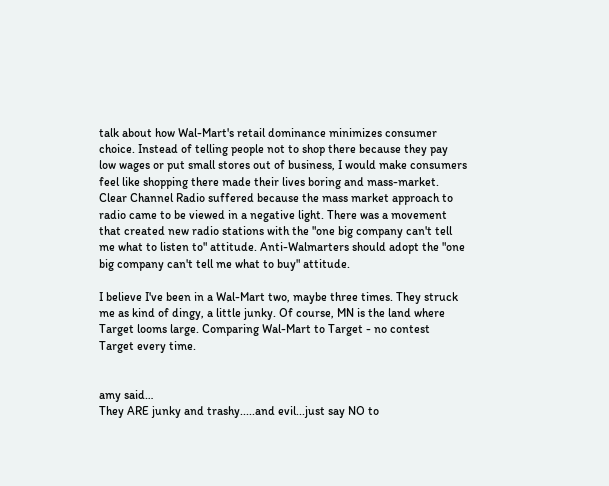talk about how Wal-Mart's retail dominance minimizes consumer choice. Instead of telling people not to shop there because they pay low wages or put small stores out of business, I would make consumers feel like shopping there made their lives boring and mass-market. Clear Channel Radio suffered because the mass market approach to radio came to be viewed in a negative light. There was a movement that created new radio stations with the "one big company can't tell me what to listen to" attitude. Anti-Walmarters should adopt the "one big company can't tell me what to buy" attitude.

I believe I've been in a Wal-Mart two, maybe three times. They struck me as kind of dingy, a little junky. Of course, MN is the land where Target looms large. Comparing Wal-Mart to Target - no contest Target every time.


amy said…
They ARE junky and trashy.....and evil...just say NO to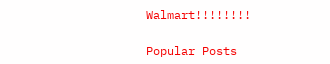Walmart!!!!!!!!

Popular Posts